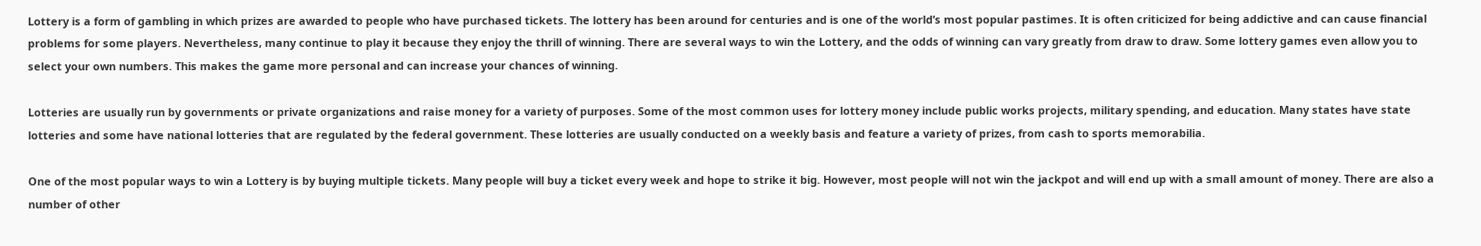Lottery is a form of gambling in which prizes are awarded to people who have purchased tickets. The lottery has been around for centuries and is one of the world’s most popular pastimes. It is often criticized for being addictive and can cause financial problems for some players. Nevertheless, many continue to play it because they enjoy the thrill of winning. There are several ways to win the Lottery, and the odds of winning can vary greatly from draw to draw. Some lottery games even allow you to select your own numbers. This makes the game more personal and can increase your chances of winning.

Lotteries are usually run by governments or private organizations and raise money for a variety of purposes. Some of the most common uses for lottery money include public works projects, military spending, and education. Many states have state lotteries and some have national lotteries that are regulated by the federal government. These lotteries are usually conducted on a weekly basis and feature a variety of prizes, from cash to sports memorabilia.

One of the most popular ways to win a Lottery is by buying multiple tickets. Many people will buy a ticket every week and hope to strike it big. However, most people will not win the jackpot and will end up with a small amount of money. There are also a number of other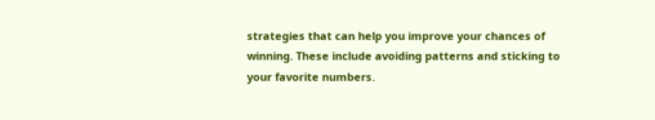strategies that can help you improve your chances of winning. These include avoiding patterns and sticking to your favorite numbers.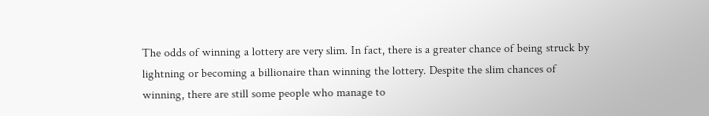The odds of winning a lottery are very slim. In fact, there is a greater chance of being struck by lightning or becoming a billionaire than winning the lottery. Despite the slim chances of winning, there are still some people who manage to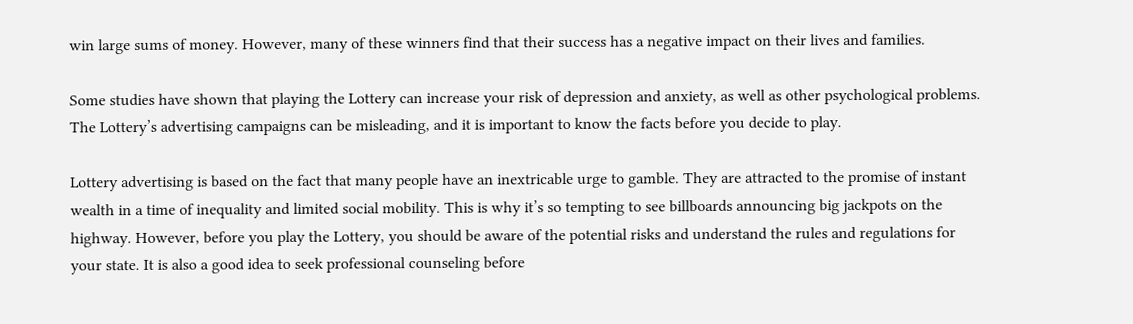win large sums of money. However, many of these winners find that their success has a negative impact on their lives and families.

Some studies have shown that playing the Lottery can increase your risk of depression and anxiety, as well as other psychological problems. The Lottery’s advertising campaigns can be misleading, and it is important to know the facts before you decide to play.

Lottery advertising is based on the fact that many people have an inextricable urge to gamble. They are attracted to the promise of instant wealth in a time of inequality and limited social mobility. This is why it’s so tempting to see billboards announcing big jackpots on the highway. However, before you play the Lottery, you should be aware of the potential risks and understand the rules and regulations for your state. It is also a good idea to seek professional counseling before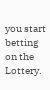you start betting on the Lottery.